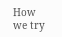How we try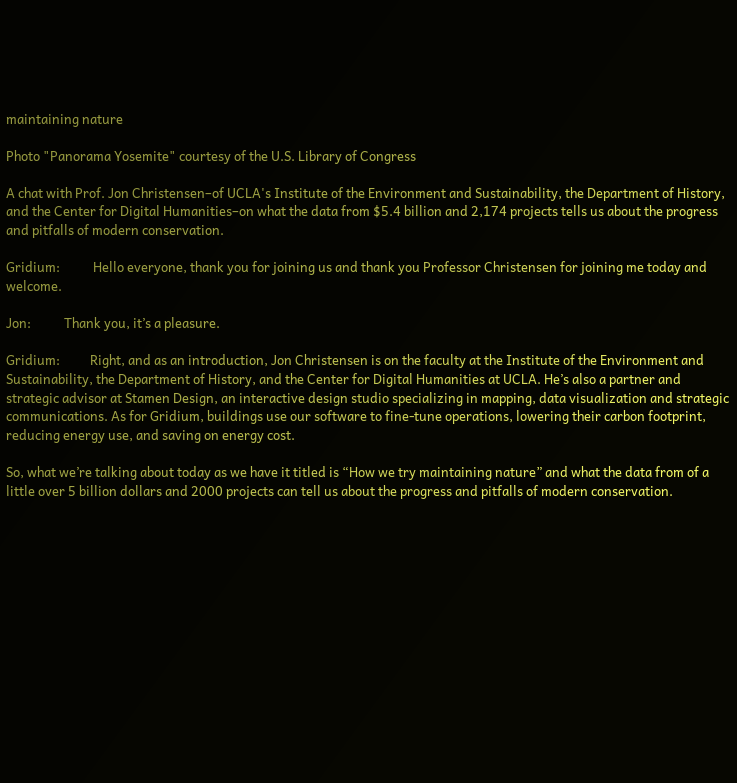maintaining nature

Photo "Panorama Yosemite" courtesy of the U.S. Library of Congress

A chat with Prof. Jon Christensen–of UCLA's Institute of the Environment and Sustainability, the Department of History, and the Center for Digital Humanities–on what the data from $5.4 billion and 2,174 projects tells us about the progress and pitfalls of modern conservation.

Gridium:           Hello everyone, thank you for joining us and thank you Professor Christensen for joining me today and welcome.

Jon:           Thank you, it’s a pleasure.

Gridium:          Right, and as an introduction, Jon Christensen is on the faculty at the Institute of the Environment and Sustainability, the Department of History, and the Center for Digital Humanities at UCLA. He’s also a partner and strategic advisor at Stamen Design, an interactive design studio specializing in mapping, data visualization and strategic communications. As for Gridium, buildings use our software to fine-tune operations, lowering their carbon footprint, reducing energy use, and saving on energy cost.

So, what we’re talking about today as we have it titled is “How we try maintaining nature” and what the data from of a little over 5 billion dollars and 2000 projects can tell us about the progress and pitfalls of modern conservation.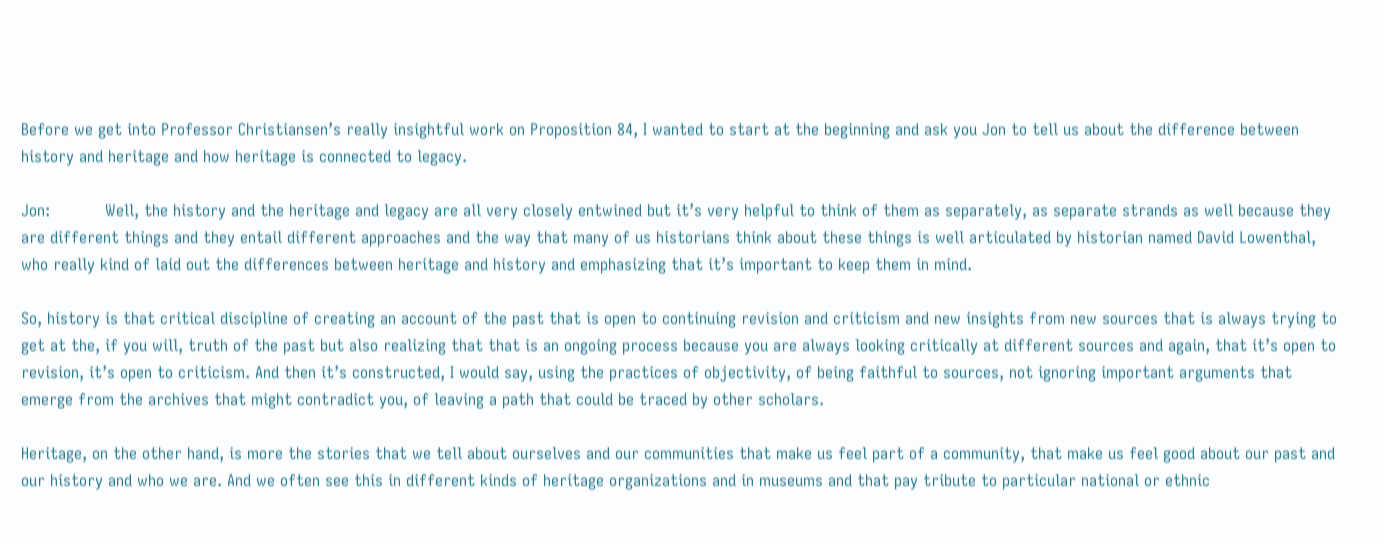Before we get into Professor Christiansen’s really insightful work on Proposition 84, I wanted to start at the beginning and ask you Jon to tell us about the difference between history and heritage and how heritage is connected to legacy.

Jon:           Well, the history and the heritage and legacy are all very closely entwined but it’s very helpful to think of them as separately, as separate strands as well because they are different things and they entail different approaches and the way that many of us historians think about these things is well articulated by historian named David Lowenthal, who really kind of laid out the differences between heritage and history and emphasizing that it’s important to keep them in mind.

So, history is that critical discipline of creating an account of the past that is open to continuing revision and criticism and new insights from new sources that is always trying to get at the, if you will, truth of the past but also realizing that that is an ongoing process because you are always looking critically at different sources and again, that it’s open to revision, it’s open to criticism. And then it’s constructed, I would say, using the practices of objectivity, of being faithful to sources, not ignoring important arguments that emerge from the archives that might contradict you, of leaving a path that could be traced by other scholars.

Heritage, on the other hand, is more the stories that we tell about ourselves and our communities that make us feel part of a community, that make us feel good about our past and our history and who we are. And we often see this in different kinds of heritage organizations and in museums and that pay tribute to particular national or ethnic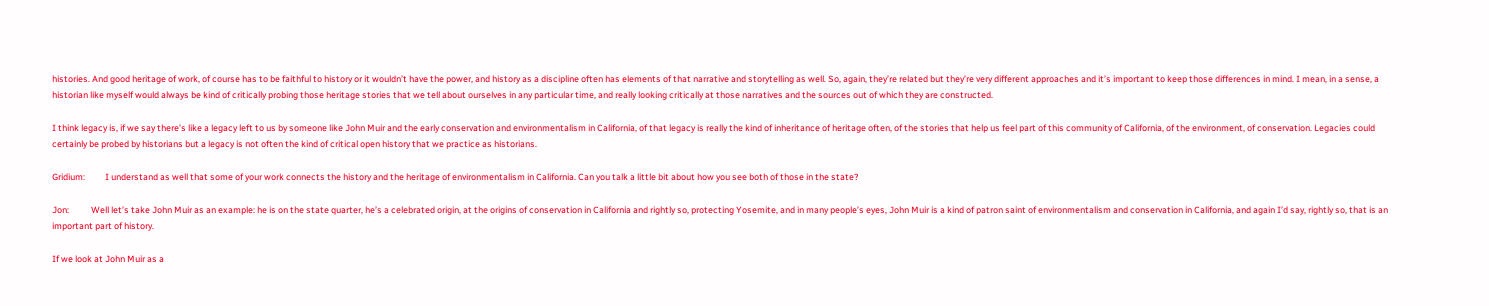histories. And good heritage of work, of course has to be faithful to history or it wouldn’t have the power, and history as a discipline often has elements of that narrative and storytelling as well. So, again, they’re related but they’re very different approaches and it’s important to keep those differences in mind. I mean, in a sense, a historian like myself would always be kind of critically probing those heritage stories that we tell about ourselves in any particular time, and really looking critically at those narratives and the sources out of which they are constructed.

I think legacy is, if we say there’s like a legacy left to us by someone like John Muir and the early conservation and environmentalism in California, of that legacy is really the kind of inheritance of heritage often, of the stories that help us feel part of this community of California, of the environment, of conservation. Legacies could certainly be probed by historians but a legacy is not often the kind of critical open history that we practice as historians.

Gridium:          I understand as well that some of your work connects the history and the heritage of environmentalism in California. Can you talk a little bit about how you see both of those in the state?

Jon:           Well let’s take John Muir as an example: he is on the state quarter, he’s a celebrated origin, at the origins of conservation in California and rightly so, protecting Yosemite, and in many people’s eyes, John Muir is a kind of patron saint of environmentalism and conservation in California, and again I’d say, rightly so, that is an important part of history.

If we look at John Muir as a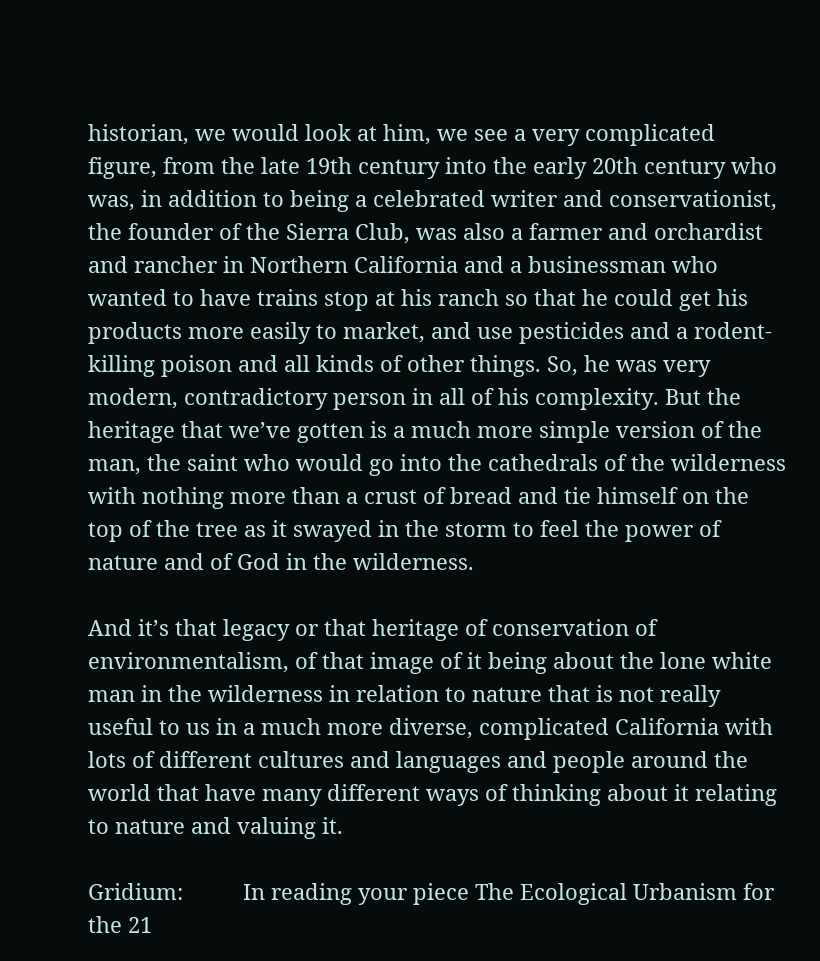historian, we would look at him, we see a very complicated figure, from the late 19th century into the early 20th century who was, in addition to being a celebrated writer and conservationist, the founder of the Sierra Club, was also a farmer and orchardist and rancher in Northern California and a businessman who wanted to have trains stop at his ranch so that he could get his products more easily to market, and use pesticides and a rodent-killing poison and all kinds of other things. So, he was very modern, contradictory person in all of his complexity. But the heritage that we’ve gotten is a much more simple version of the man, the saint who would go into the cathedrals of the wilderness with nothing more than a crust of bread and tie himself on the top of the tree as it swayed in the storm to feel the power of nature and of God in the wilderness.

And it’s that legacy or that heritage of conservation of environmentalism, of that image of it being about the lone white man in the wilderness in relation to nature that is not really useful to us in a much more diverse, complicated California with lots of different cultures and languages and people around the world that have many different ways of thinking about it relating to nature and valuing it.

Gridium:          In reading your piece The Ecological Urbanism for the 21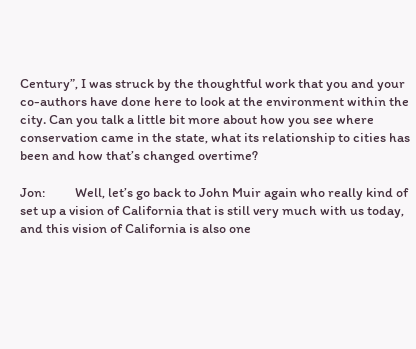Century”, I was struck by the thoughtful work that you and your co-authors have done here to look at the environment within the city. Can you talk a little bit more about how you see where conservation came in the state, what its relationship to cities has been and how that’s changed overtime?

Jon:          Well, let’s go back to John Muir again who really kind of set up a vision of California that is still very much with us today, and this vision of California is also one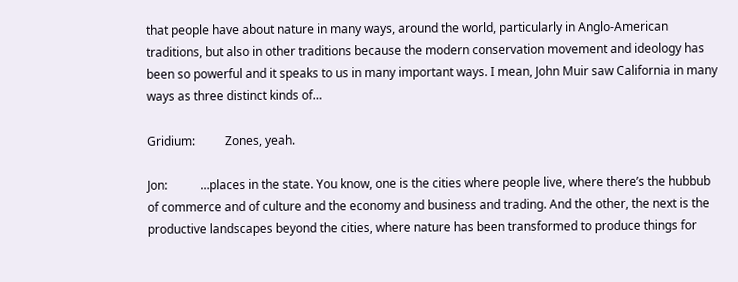that people have about nature in many ways, around the world, particularly in Anglo-American traditions, but also in other traditions because the modern conservation movement and ideology has been so powerful and it speaks to us in many important ways. I mean, John Muir saw California in many ways as three distinct kinds of…

Gridium:          Zones, yeah.

Jon:           …places in the state. You know, one is the cities where people live, where there’s the hubbub of commerce and of culture and the economy and business and trading. And the other, the next is the productive landscapes beyond the cities, where nature has been transformed to produce things for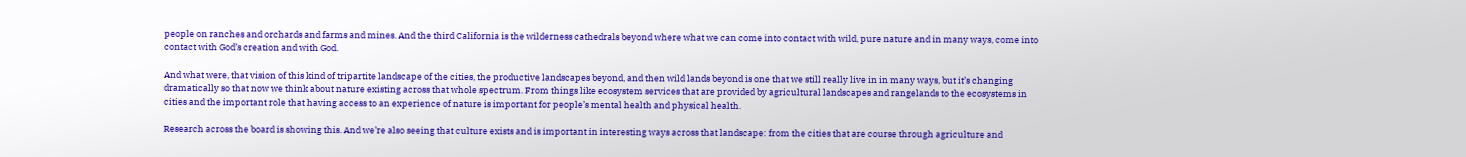people on ranches and orchards and farms and mines. And the third California is the wilderness cathedrals beyond where what we can come into contact with wild, pure nature and in many ways, come into contact with God’s creation and with God.

And what were, that vision of this kind of tripartite landscape of the cities, the productive landscapes beyond, and then wild lands beyond is one that we still really live in in many ways, but it’s changing dramatically so that now we think about nature existing across that whole spectrum. From things like ecosystem services that are provided by agricultural landscapes and rangelands to the ecosystems in cities and the important role that having access to an experience of nature is important for people’s mental health and physical health.

Research across the board is showing this. And we’re also seeing that culture exists and is important in interesting ways across that landscape: from the cities that are course through agriculture and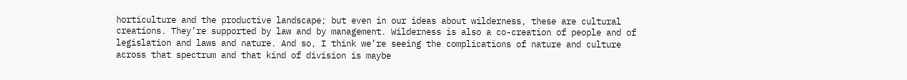horticulture and the productive landscape; but even in our ideas about wilderness, these are cultural creations. They’re supported by law and by management. Wilderness is also a co-creation of people and of legislation and laws and nature. And so, I think we’re seeing the complications of nature and culture across that spectrum and that kind of division is maybe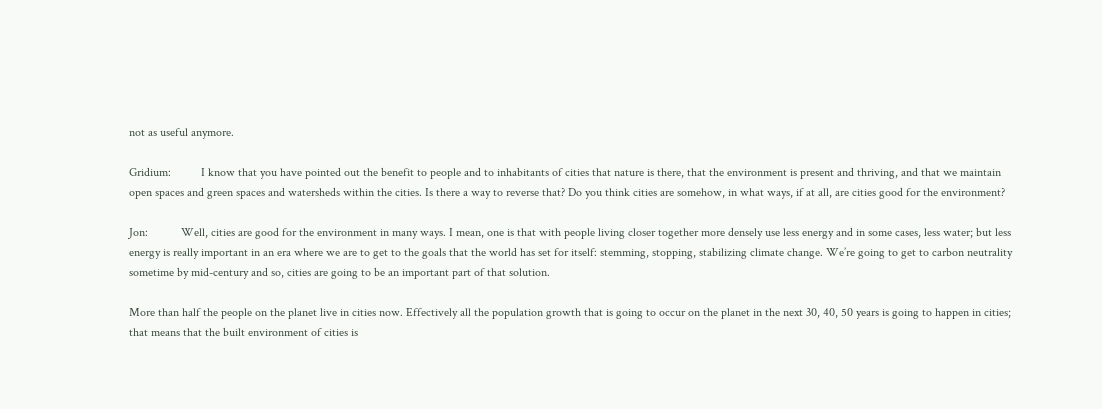not as useful anymore.

Gridium:          I know that you have pointed out the benefit to people and to inhabitants of cities that nature is there, that the environment is present and thriving, and that we maintain open spaces and green spaces and watersheds within the cities. Is there a way to reverse that? Do you think cities are somehow, in what ways, if at all, are cities good for the environment?

Jon:           Well, cities are good for the environment in many ways. I mean, one is that with people living closer together more densely use less energy and in some cases, less water; but less energy is really important in an era where we are to get to the goals that the world has set for itself: stemming, stopping, stabilizing climate change. We’re going to get to carbon neutrality sometime by mid-century and so, cities are going to be an important part of that solution.

More than half the people on the planet live in cities now. Effectively all the population growth that is going to occur on the planet in the next 30, 40, 50 years is going to happen in cities; that means that the built environment of cities is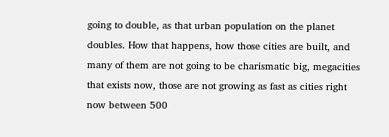going to double, as that urban population on the planet doubles. How that happens, how those cities are built, and many of them are not going to be charismatic big, megacities that exists now, those are not growing as fast as cities right now between 500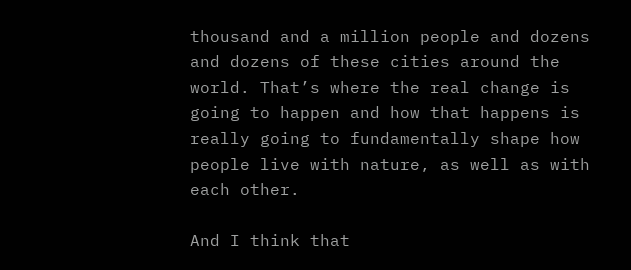thousand and a million people and dozens and dozens of these cities around the world. That’s where the real change is going to happen and how that happens is really going to fundamentally shape how people live with nature, as well as with each other.

And I think that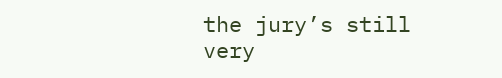the jury’s still very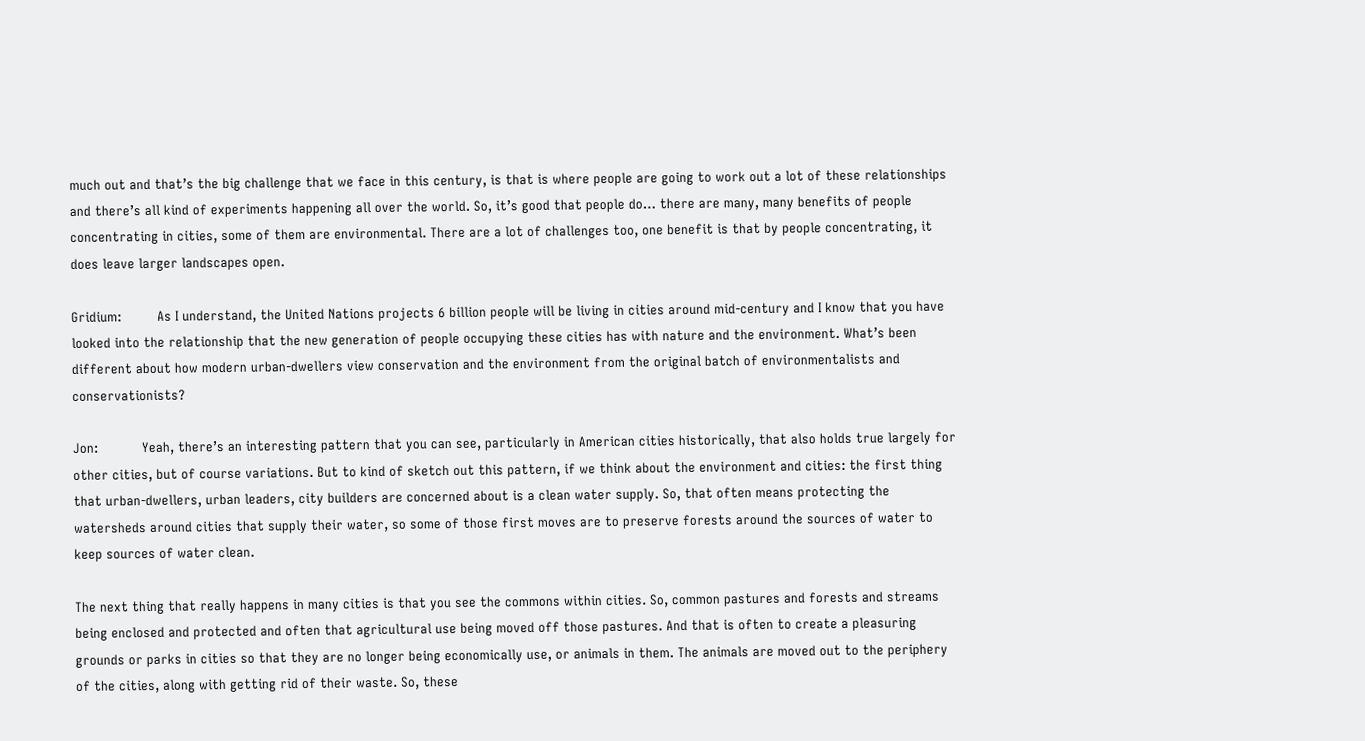much out and that’s the big challenge that we face in this century, is that is where people are going to work out a lot of these relationships and there’s all kind of experiments happening all over the world. So, it’s good that people do… there are many, many benefits of people concentrating in cities, some of them are environmental. There are a lot of challenges too, one benefit is that by people concentrating, it does leave larger landscapes open.

Gridium:         As I understand, the United Nations projects 6 billion people will be living in cities around mid-century and I know that you have looked into the relationship that the new generation of people occupying these cities has with nature and the environment. What’s been different about how modern urban-dwellers view conservation and the environment from the original batch of environmentalists and conservationists?

Jon:           Yeah, there’s an interesting pattern that you can see, particularly in American cities historically, that also holds true largely for other cities, but of course variations. But to kind of sketch out this pattern, if we think about the environment and cities: the first thing that urban-dwellers, urban leaders, city builders are concerned about is a clean water supply. So, that often means protecting the watersheds around cities that supply their water, so some of those first moves are to preserve forests around the sources of water to keep sources of water clean.

The next thing that really happens in many cities is that you see the commons within cities. So, common pastures and forests and streams being enclosed and protected and often that agricultural use being moved off those pastures. And that is often to create a pleasuring grounds or parks in cities so that they are no longer being economically use, or animals in them. The animals are moved out to the periphery of the cities, along with getting rid of their waste. So, these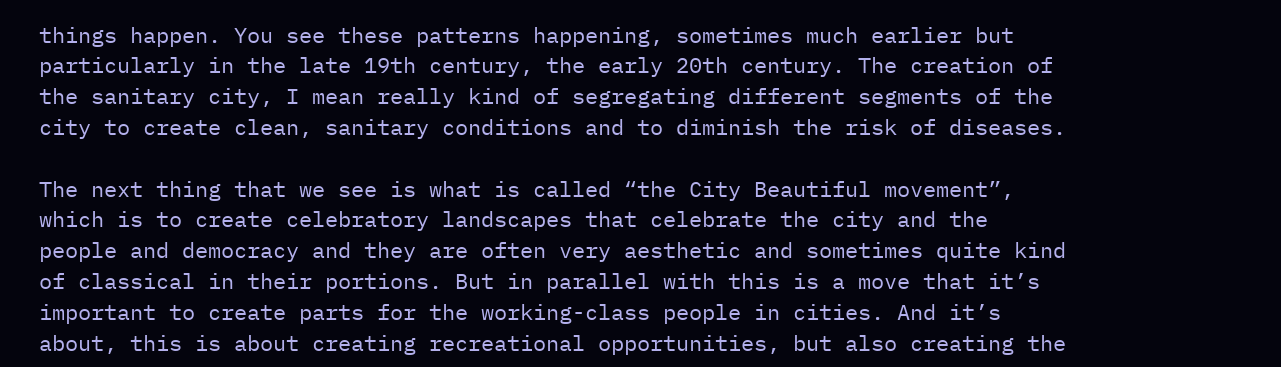things happen. You see these patterns happening, sometimes much earlier but particularly in the late 19th century, the early 20th century. The creation of the sanitary city, I mean really kind of segregating different segments of the city to create clean, sanitary conditions and to diminish the risk of diseases.

The next thing that we see is what is called “the City Beautiful movement”, which is to create celebratory landscapes that celebrate the city and the people and democracy and they are often very aesthetic and sometimes quite kind of classical in their portions. But in parallel with this is a move that it’s important to create parts for the working-class people in cities. And it’s about, this is about creating recreational opportunities, but also creating the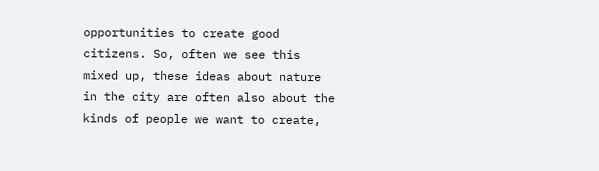opportunities to create good citizens. So, often we see this mixed up, these ideas about nature in the city are often also about the kinds of people we want to create,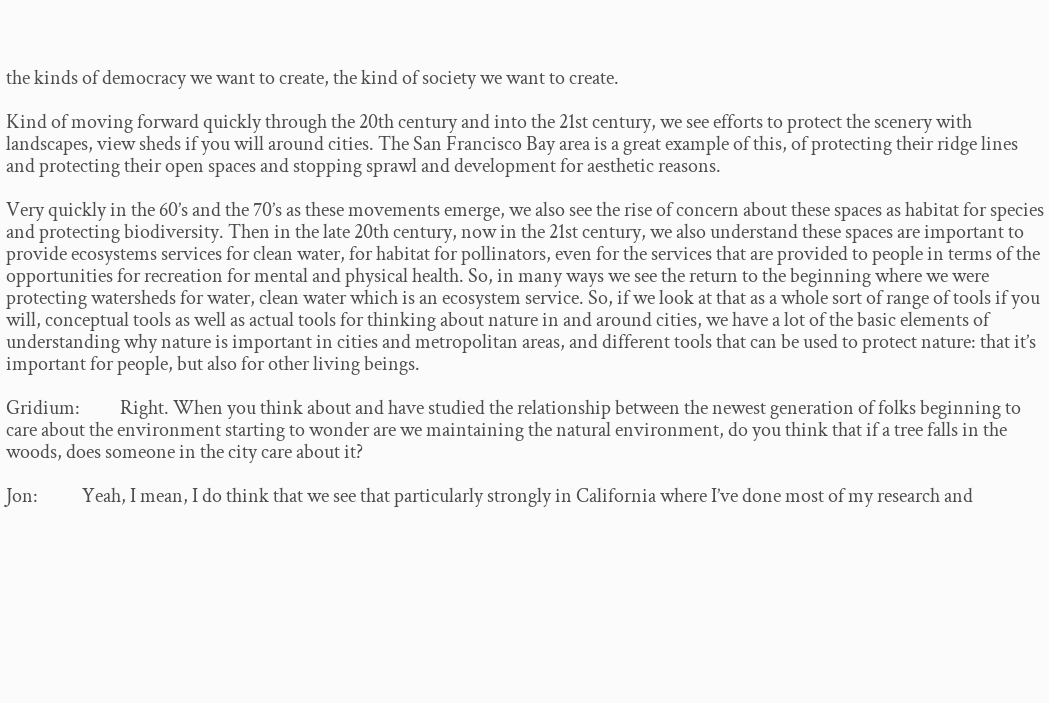the kinds of democracy we want to create, the kind of society we want to create.

Kind of moving forward quickly through the 20th century and into the 21st century, we see efforts to protect the scenery with landscapes, view sheds if you will around cities. The San Francisco Bay area is a great example of this, of protecting their ridge lines and protecting their open spaces and stopping sprawl and development for aesthetic reasons.

Very quickly in the 60’s and the 70’s as these movements emerge, we also see the rise of concern about these spaces as habitat for species and protecting biodiversity. Then in the late 20th century, now in the 21st century, we also understand these spaces are important to provide ecosystems services for clean water, for habitat for pollinators, even for the services that are provided to people in terms of the opportunities for recreation for mental and physical health. So, in many ways we see the return to the beginning where we were protecting watersheds for water, clean water which is an ecosystem service. So, if we look at that as a whole sort of range of tools if you will, conceptual tools as well as actual tools for thinking about nature in and around cities, we have a lot of the basic elements of understanding why nature is important in cities and metropolitan areas, and different tools that can be used to protect nature: that it’s important for people, but also for other living beings.

Gridium:          Right. When you think about and have studied the relationship between the newest generation of folks beginning to care about the environment starting to wonder are we maintaining the natural environment, do you think that if a tree falls in the woods, does someone in the city care about it?

Jon:           Yeah, I mean, I do think that we see that particularly strongly in California where I’ve done most of my research and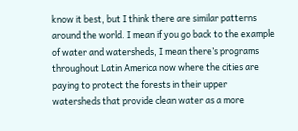know it best, but I think there are similar patterns around the world. I mean if you go back to the example of water and watersheds, I mean there’s programs throughout Latin America now where the cities are paying to protect the forests in their upper watersheds that provide clean water as a more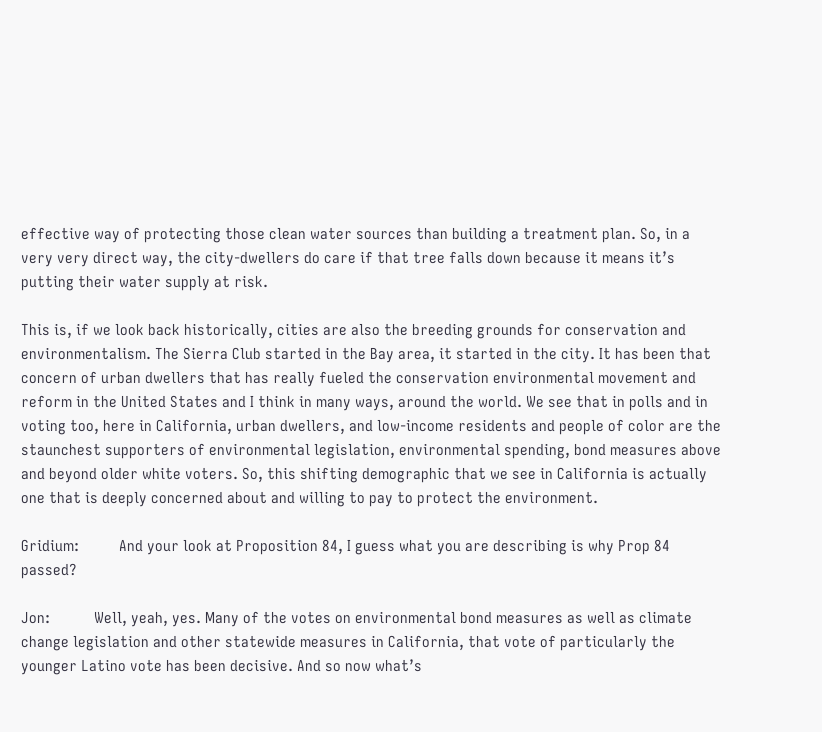effective way of protecting those clean water sources than building a treatment plan. So, in a very very direct way, the city-dwellers do care if that tree falls down because it means it’s putting their water supply at risk.

This is, if we look back historically, cities are also the breeding grounds for conservation and environmentalism. The Sierra Club started in the Bay area, it started in the city. It has been that concern of urban dwellers that has really fueled the conservation environmental movement and reform in the United States and I think in many ways, around the world. We see that in polls and in voting too, here in California, urban dwellers, and low-income residents and people of color are the staunchest supporters of environmental legislation, environmental spending, bond measures above and beyond older white voters. So, this shifting demographic that we see in California is actually one that is deeply concerned about and willing to pay to protect the environment.

Gridium:          And your look at Proposition 84, I guess what you are describing is why Prop 84 passed?

Jon:           Well, yeah, yes. Many of the votes on environmental bond measures as well as climate change legislation and other statewide measures in California, that vote of particularly the younger Latino vote has been decisive. And so now what’s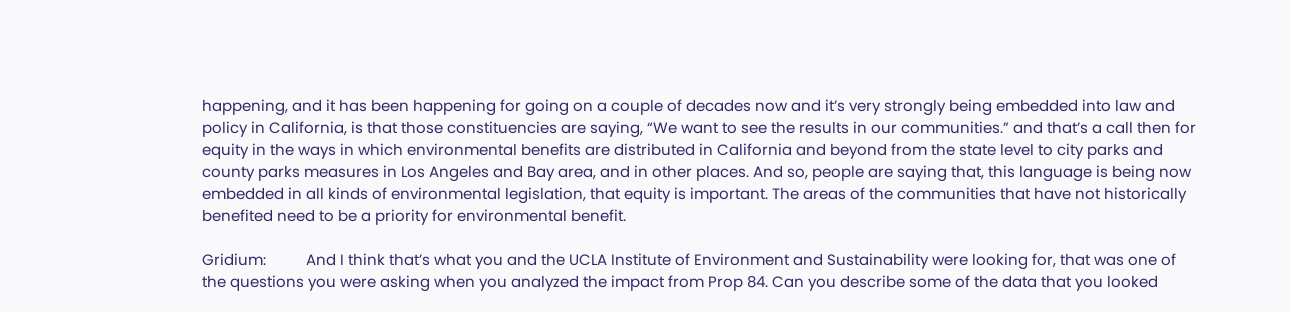happening, and it has been happening for going on a couple of decades now and it’s very strongly being embedded into law and policy in California, is that those constituencies are saying, “We want to see the results in our communities.” and that’s a call then for equity in the ways in which environmental benefits are distributed in California and beyond from the state level to city parks and county parks measures in Los Angeles and Bay area, and in other places. And so, people are saying that, this language is being now embedded in all kinds of environmental legislation, that equity is important. The areas of the communities that have not historically benefited need to be a priority for environmental benefit.

Gridium:          And I think that’s what you and the UCLA Institute of Environment and Sustainability were looking for, that was one of the questions you were asking when you analyzed the impact from Prop 84. Can you describe some of the data that you looked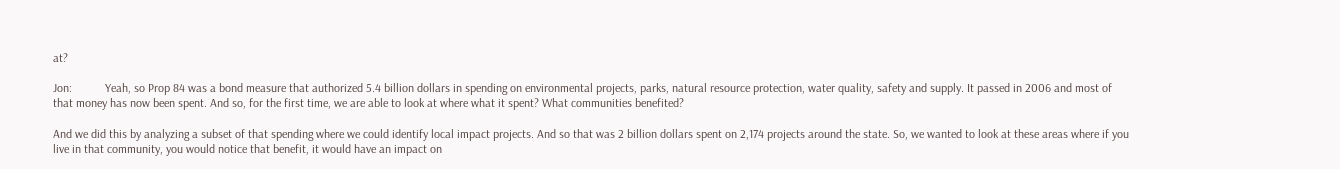at?

Jon:           Yeah, so Prop 84 was a bond measure that authorized 5.4 billion dollars in spending on environmental projects, parks, natural resource protection, water quality, safety and supply. It passed in 2006 and most of that money has now been spent. And so, for the first time, we are able to look at where what it spent? What communities benefited?

And we did this by analyzing a subset of that spending where we could identify local impact projects. And so that was 2 billion dollars spent on 2,174 projects around the state. So, we wanted to look at these areas where if you live in that community, you would notice that benefit, it would have an impact on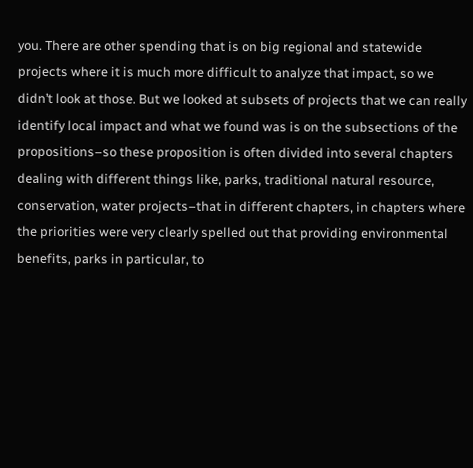you. There are other spending that is on big regional and statewide projects where it is much more difficult to analyze that impact, so we didn’t look at those. But we looked at subsets of projects that we can really identify local impact and what we found was is on the subsections of the propositions–so these proposition is often divided into several chapters dealing with different things like, parks, traditional natural resource, conservation, water projects–that in different chapters, in chapters where the priorities were very clearly spelled out that providing environmental benefits, parks in particular, to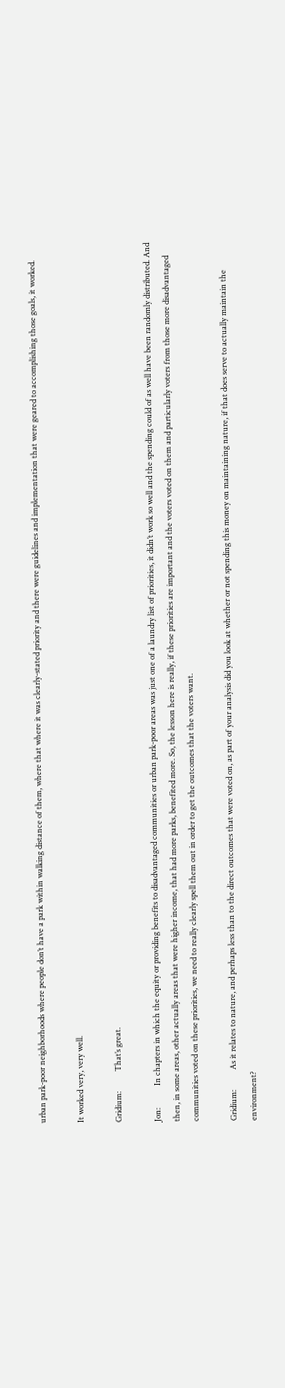urban park-poor neighborhoods where people don’t have a park within walking distance of them, where that where it was clearly-stated priority and there were guidelines and implementation that were geared to accomplishing those goals, it worked.

It worked very, very well.

Gridium:          That’s great.

Jon:           In chapters in which the equity or providing benefits to disadvantaged communities or urban park-poor areas was just one of a laundry list of priorities, it didn’t work so well and the spending could of as well have been randomly distributed. And then, in some areas, other actually areas that were higher income, that had more parks, benefited more. So, the lesson here is really, if these priorities are important and the voters voted on them and particularly voters from those more disadvantaged communities voted on these priorities, we need to really clearly spell them out in order to get the outcomes that the voters want.

Gridium:          As it relates to nature, and perhaps less than to the direct outcomes that were voted on, as part of your analysis did you look at whether or not spending this money on maintaining nature, if that does serve to actually maintain the environment?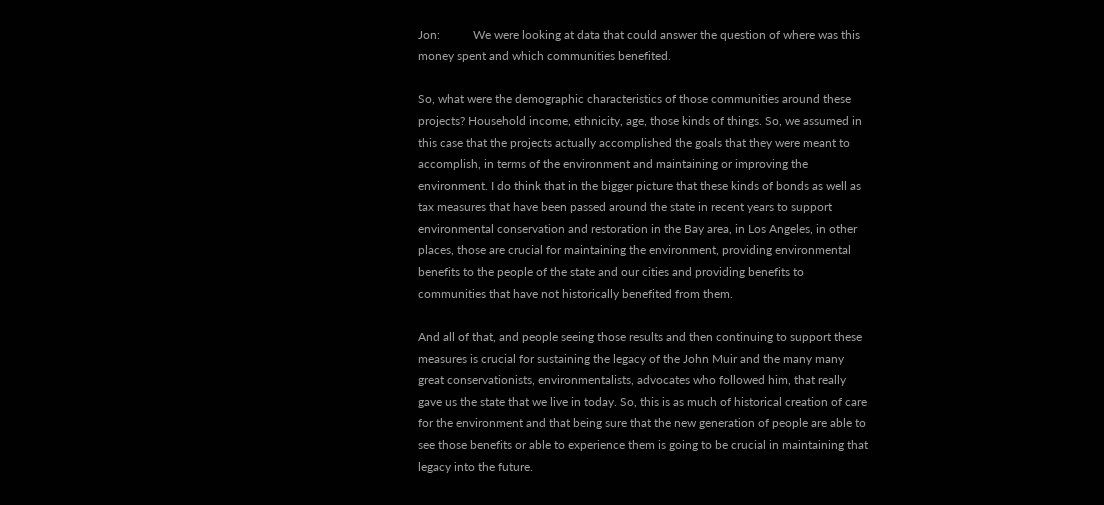Jon:           We were looking at data that could answer the question of where was this money spent and which communities benefited.

So, what were the demographic characteristics of those communities around these projects? Household income, ethnicity, age, those kinds of things. So, we assumed in this case that the projects actually accomplished the goals that they were meant to accomplish, in terms of the environment and maintaining or improving the environment. I do think that in the bigger picture that these kinds of bonds as well as tax measures that have been passed around the state in recent years to support environmental conservation and restoration in the Bay area, in Los Angeles, in other places, those are crucial for maintaining the environment, providing environmental benefits to the people of the state and our cities and providing benefits to communities that have not historically benefited from them.

And all of that, and people seeing those results and then continuing to support these measures is crucial for sustaining the legacy of the John Muir and the many many great conservationists, environmentalists, advocates who followed him, that really gave us the state that we live in today. So, this is as much of historical creation of care for the environment and that being sure that the new generation of people are able to see those benefits or able to experience them is going to be crucial in maintaining that legacy into the future.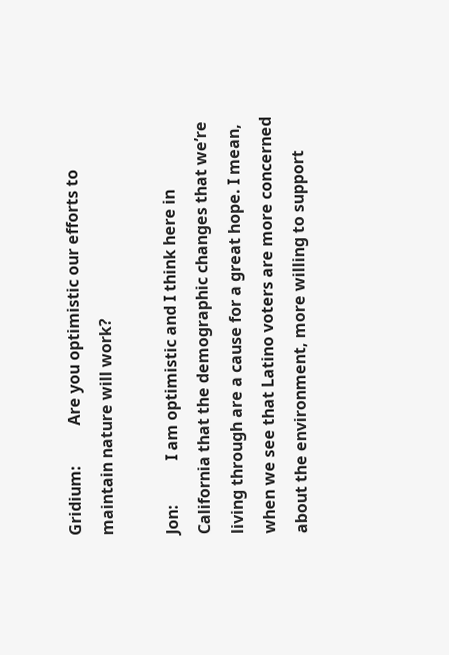Gridium:          Are you optimistic our efforts to maintain nature will work?

Jon:           I am optimistic and I think here in California that the demographic changes that we’re living through are a cause for a great hope. I mean, when we see that Latino voters are more concerned about the environment, more willing to support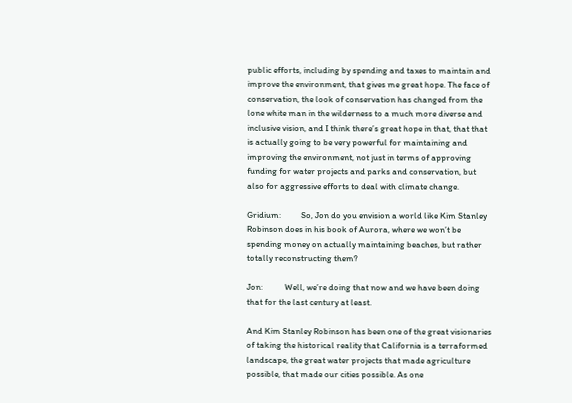public efforts, including by spending and taxes to maintain and improve the environment, that gives me great hope. The face of conservation, the look of conservation has changed from the lone white man in the wilderness to a much more diverse and inclusive vision, and I think there’s great hope in that, that that is actually going to be very powerful for maintaining and improving the environment, not just in terms of approving funding for water projects and parks and conservation, but also for aggressive efforts to deal with climate change.

Gridium:          So, Jon do you envision a world like Kim Stanley Robinson does in his book of Aurora, where we won’t be spending money on actually maintaining beaches, but rather totally reconstructing them?

Jon:           Well, we’re doing that now and we have been doing that for the last century at least.

And Kim Stanley Robinson has been one of the great visionaries of taking the historical reality that California is a terraformed landscape, the great water projects that made agriculture possible, that made our cities possible. As one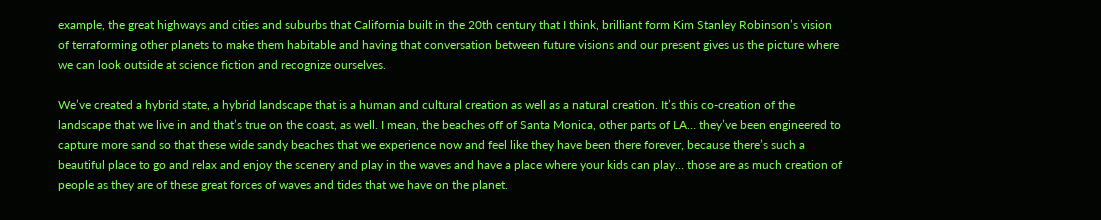example, the great highways and cities and suburbs that California built in the 20th century that I think, brilliant form Kim Stanley Robinson’s vision of terraforming other planets to make them habitable and having that conversation between future visions and our present gives us the picture where we can look outside at science fiction and recognize ourselves.

We’ve created a hybrid state, a hybrid landscape that is a human and cultural creation as well as a natural creation. It’s this co-creation of the landscape that we live in and that’s true on the coast, as well. I mean, the beaches off of Santa Monica, other parts of LA… they’ve been engineered to capture more sand so that these wide sandy beaches that we experience now and feel like they have been there forever, because there’s such a beautiful place to go and relax and enjoy the scenery and play in the waves and have a place where your kids can play… those are as much creation of people as they are of these great forces of waves and tides that we have on the planet.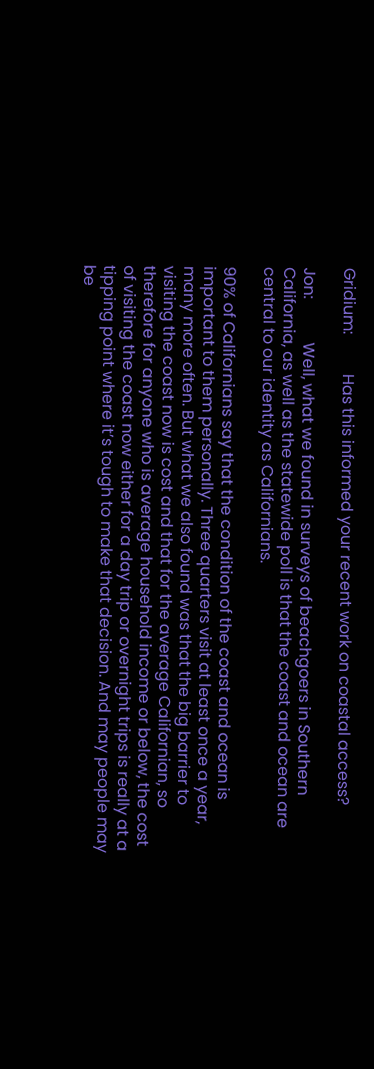Gridium:          Has this informed your recent work on coastal access?

Jon:           Well, what we found in surveys of beachgoers in Southern California, as well as the statewide poll is that the coast and ocean are central to our identity as Californians.

90% of Californians say that the condition of the coast and ocean is important to them personally. Three quarters visit at least once a year, many more often. But what we also found was that the big barrier to visiting the coast now is cost and that for the average Californian, so therefore for anyone who is average household income or below, the cost of visiting the coast now either for a day trip or overnight trips is really at a tipping point where it’s tough to make that decision. And may people may be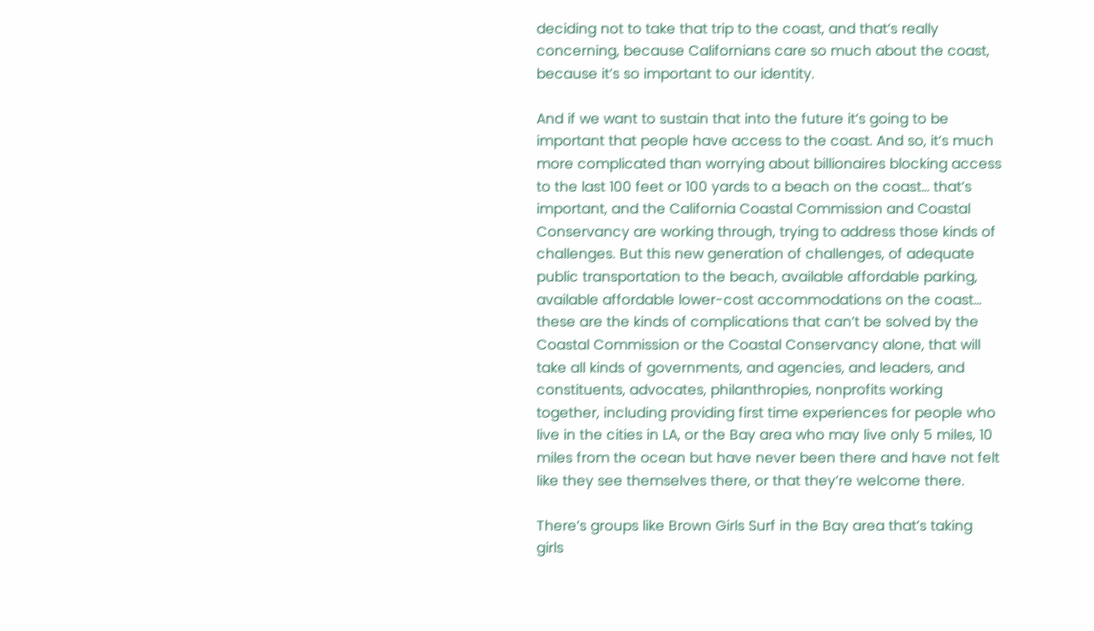deciding not to take that trip to the coast, and that’s really concerning, because Californians care so much about the coast, because it’s so important to our identity.

And if we want to sustain that into the future it’s going to be important that people have access to the coast. And so, it’s much more complicated than worrying about billionaires blocking access to the last 100 feet or 100 yards to a beach on the coast… that’s important, and the California Coastal Commission and Coastal Conservancy are working through, trying to address those kinds of challenges. But this new generation of challenges, of adequate public transportation to the beach, available affordable parking, available affordable lower-cost accommodations on the coast… these are the kinds of complications that can’t be solved by the Coastal Commission or the Coastal Conservancy alone, that will take all kinds of governments, and agencies, and leaders, and constituents, advocates, philanthropies, nonprofits working together, including providing first time experiences for people who live in the cities in LA, or the Bay area who may live only 5 miles, 10 miles from the ocean but have never been there and have not felt like they see themselves there, or that they’re welcome there.

There’s groups like Brown Girls Surf in the Bay area that’s taking girls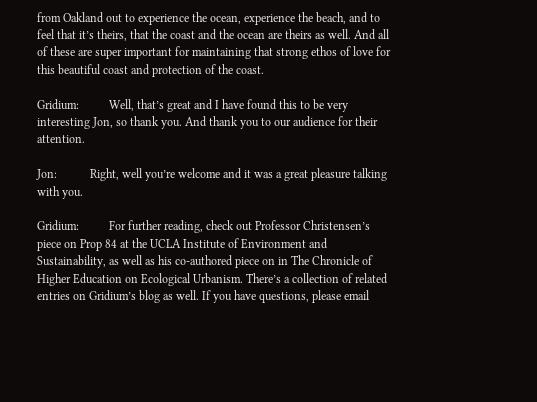from Oakland out to experience the ocean, experience the beach, and to feel that it’s theirs, that the coast and the ocean are theirs as well. And all of these are super important for maintaining that strong ethos of love for this beautiful coast and protection of the coast.

Gridium:          Well, that’s great and I have found this to be very interesting Jon, so thank you. And thank you to our audience for their attention.

Jon:           Right, well you’re welcome and it was a great pleasure talking with you.

Gridium:          For further reading, check out Professor Christensen’s piece on Prop 84 at the UCLA Institute of Environment and Sustainability, as well as his co-authored piece on in The Chronicle of Higher Education on Ecological Urbanism. There’s a collection of related entries on Gridium’s blog as well. If you have questions, please email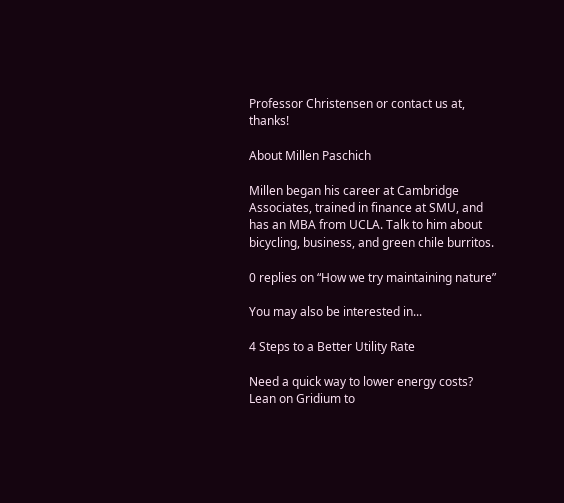Professor Christensen or contact us at, thanks!

About Millen Paschich

Millen began his career at Cambridge Associates, trained in finance at SMU, and has an MBA from UCLA. Talk to him about bicycling, business, and green chile burritos.

0 replies on “How we try maintaining nature”

You may also be interested in...

4 Steps to a Better Utility Rate

Need a quick way to lower energy costs? Lean on Gridium to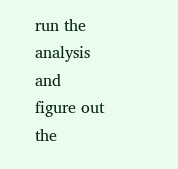run the analysis and figure out the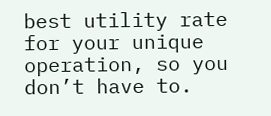best utility rate for your unique operation, so you don’t have to.